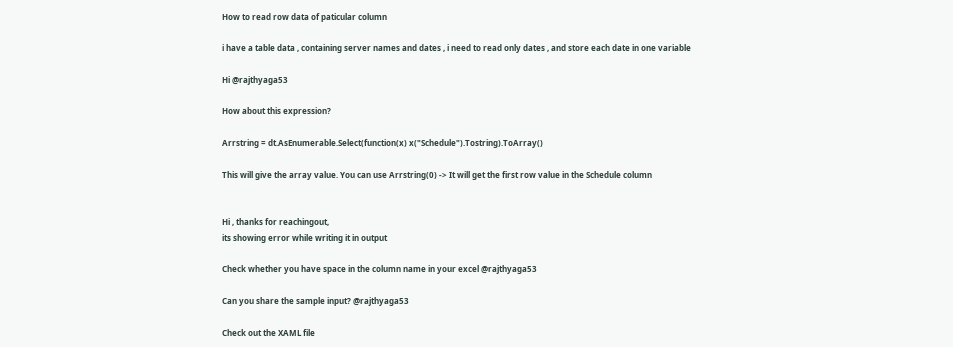How to read row data of paticular column

i have a table data , containing server names and dates , i need to read only dates , and store each date in one variable

Hi @rajthyaga53

How about this expression?

Arrstring = dt.AsEnumerable.Select(function(x) x("Schedule").Tostring).ToArray()

This will give the array value. You can use Arrstring(0) -> It will get the first row value in the Schedule column


Hi , thanks for reachingout,
its showing error while writing it in output

Check whether you have space in the column name in your excel @rajthyaga53

Can you share the sample input? @rajthyaga53

Check out the XAML file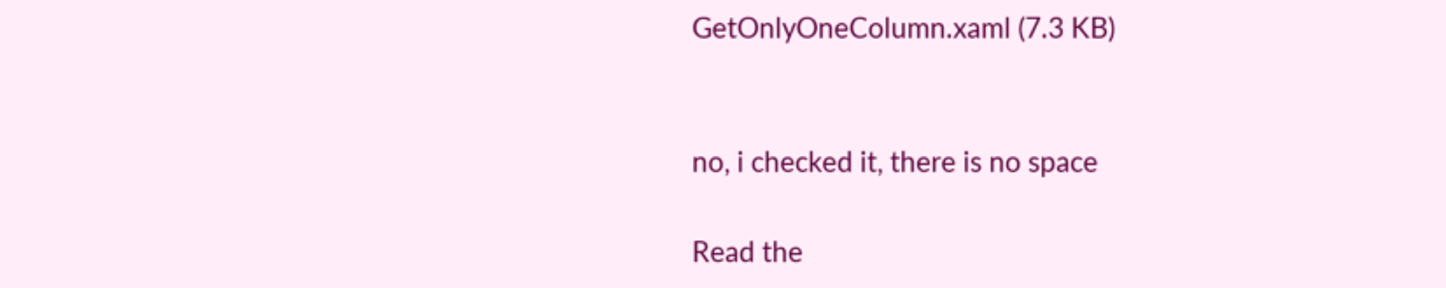GetOnlyOneColumn.xaml (7.3 KB)


no, i checked it, there is no space

Read the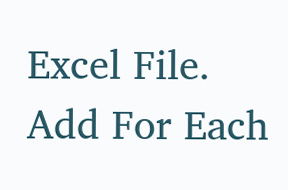Excel File.
Add For Each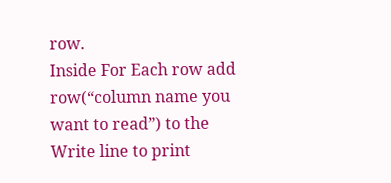row.
Inside For Each row add row(“column name you want to read”) to the Write line to print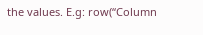the values. E.g: row(“Column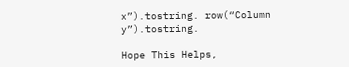x”).tostring. row(“Column y”).tostring.

Hope This Helps,